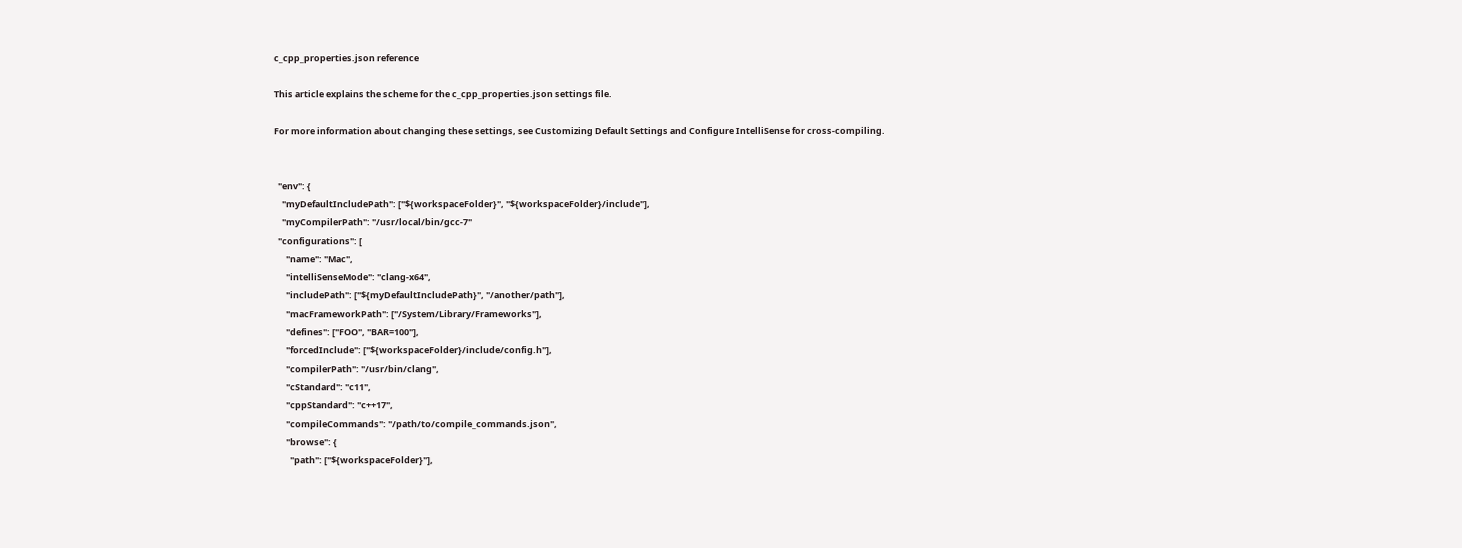c_cpp_properties.json reference

This article explains the scheme for the c_cpp_properties.json settings file.

For more information about changing these settings, see Customizing Default Settings and Configure IntelliSense for cross-compiling.


  "env": {
    "myDefaultIncludePath": ["${workspaceFolder}", "${workspaceFolder}/include"],
    "myCompilerPath": "/usr/local/bin/gcc-7"
  "configurations": [
      "name": "Mac",
      "intelliSenseMode": "clang-x64",
      "includePath": ["${myDefaultIncludePath}", "/another/path"],
      "macFrameworkPath": ["/System/Library/Frameworks"],
      "defines": ["FOO", "BAR=100"],
      "forcedInclude": ["${workspaceFolder}/include/config.h"],
      "compilerPath": "/usr/bin/clang",
      "cStandard": "c11",
      "cppStandard": "c++17",
      "compileCommands": "/path/to/compile_commands.json",
      "browse": {
        "path": ["${workspaceFolder}"],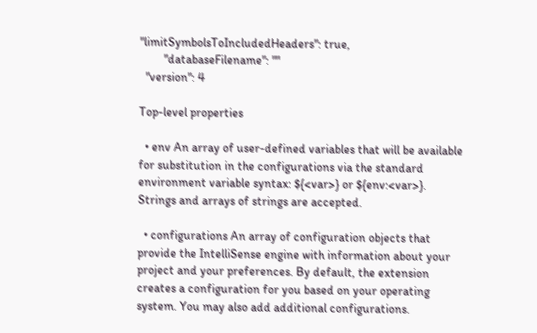"limitSymbolsToIncludedHeaders": true,
        "databaseFilename": ""
  "version": 4

Top-level properties

  • env An array of user-defined variables that will be available for substitution in the configurations via the standard environment variable syntax: ${<var>} or ${env:<var>}. Strings and arrays of strings are accepted.

  • configurations An array of configuration objects that provide the IntelliSense engine with information about your project and your preferences. By default, the extension creates a configuration for you based on your operating system. You may also add additional configurations.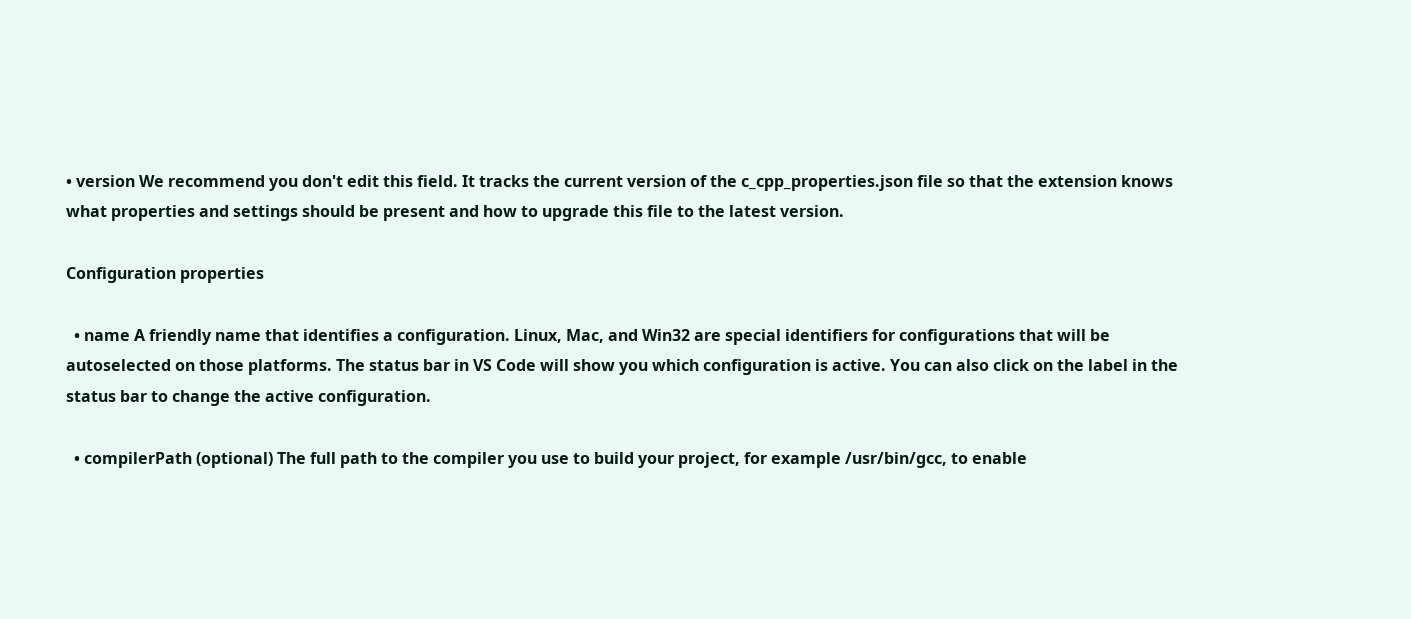• version We recommend you don't edit this field. It tracks the current version of the c_cpp_properties.json file so that the extension knows what properties and settings should be present and how to upgrade this file to the latest version.

Configuration properties

  • name A friendly name that identifies a configuration. Linux, Mac, and Win32 are special identifiers for configurations that will be autoselected on those platforms. The status bar in VS Code will show you which configuration is active. You can also click on the label in the status bar to change the active configuration.

  • compilerPath (optional) The full path to the compiler you use to build your project, for example /usr/bin/gcc, to enable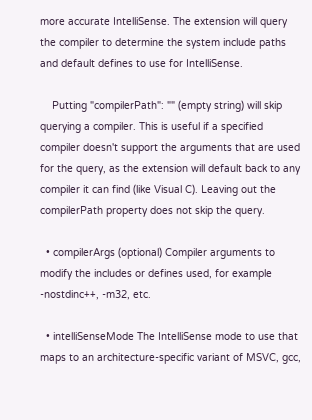more accurate IntelliSense. The extension will query the compiler to determine the system include paths and default defines to use for IntelliSense.

    Putting "compilerPath": "" (empty string) will skip querying a compiler. This is useful if a specified compiler doesn't support the arguments that are used for the query, as the extension will default back to any compiler it can find (like Visual C). Leaving out the compilerPath property does not skip the query.

  • compilerArgs (optional) Compiler arguments to modify the includes or defines used, for example -nostdinc++, -m32, etc.

  • intelliSenseMode The IntelliSense mode to use that maps to an architecture-specific variant of MSVC, gcc,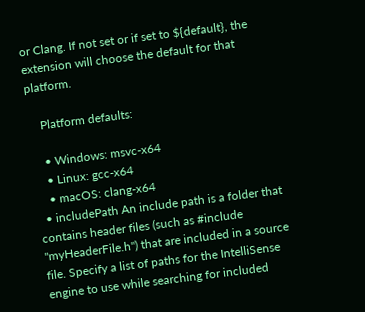or Clang. If not set or if set to ${default}, the extension will choose the default for that platform.

    Platform defaults:

    • Windows: msvc-x64
    • Linux: gcc-x64
    • macOS: clang-x64
  • includePath An include path is a folder that contains header files (such as #include "myHeaderFile.h") that are included in a source file. Specify a list of paths for the IntelliSense engine to use while searching for included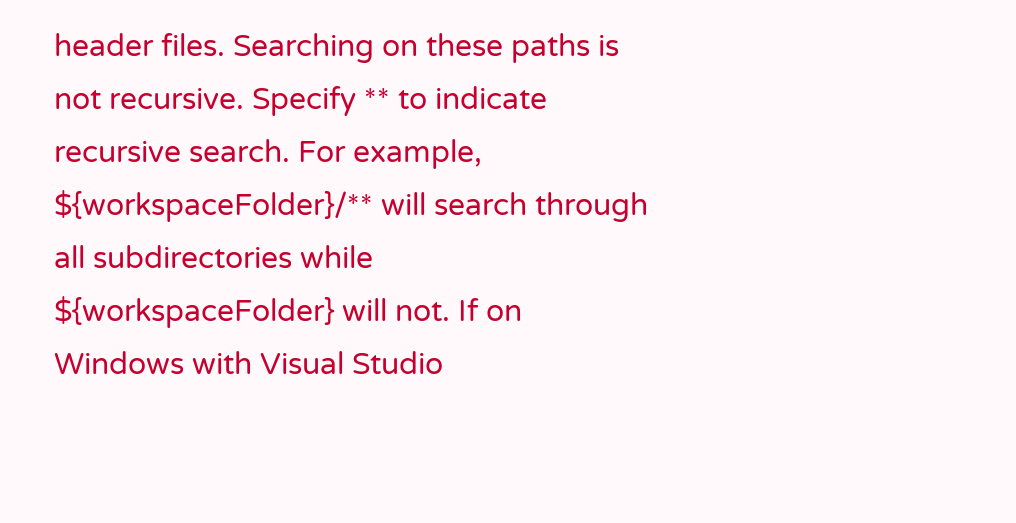header files. Searching on these paths is not recursive. Specify ** to indicate recursive search. For example, ${workspaceFolder}/** will search through all subdirectories while ${workspaceFolder} will not. If on Windows with Visual Studio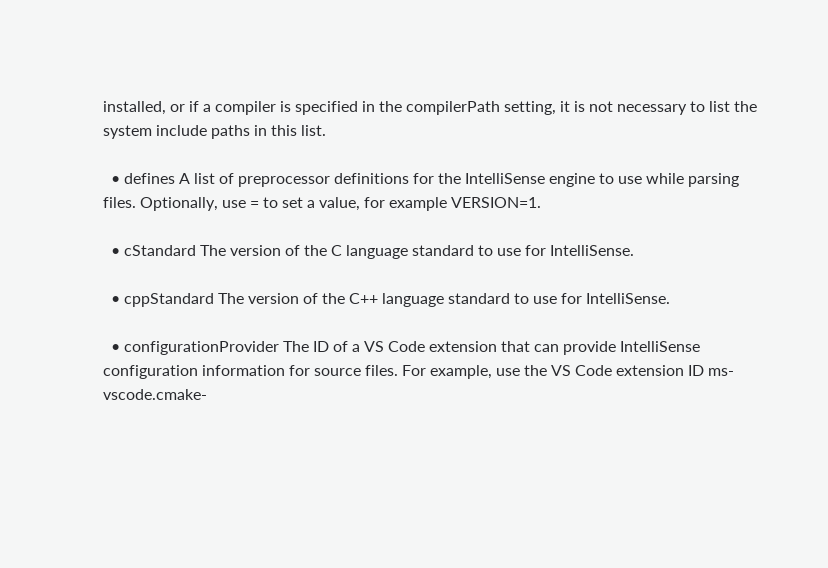installed, or if a compiler is specified in the compilerPath setting, it is not necessary to list the system include paths in this list.

  • defines A list of preprocessor definitions for the IntelliSense engine to use while parsing files. Optionally, use = to set a value, for example VERSION=1.

  • cStandard The version of the C language standard to use for IntelliSense.

  • cppStandard The version of the C++ language standard to use for IntelliSense.

  • configurationProvider The ID of a VS Code extension that can provide IntelliSense configuration information for source files. For example, use the VS Code extension ID ms-vscode.cmake-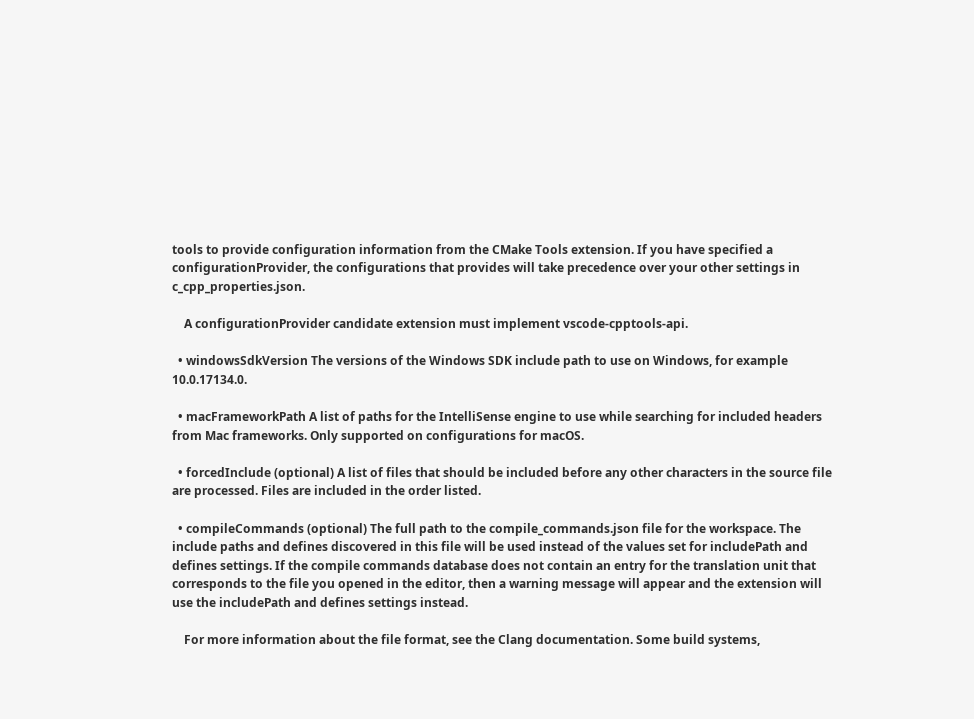tools to provide configuration information from the CMake Tools extension. If you have specified a configurationProvider, the configurations that provides will take precedence over your other settings in c_cpp_properties.json.

    A configurationProvider candidate extension must implement vscode-cpptools-api.

  • windowsSdkVersion The versions of the Windows SDK include path to use on Windows, for example 10.0.17134.0.

  • macFrameworkPath A list of paths for the IntelliSense engine to use while searching for included headers from Mac frameworks. Only supported on configurations for macOS.

  • forcedInclude (optional) A list of files that should be included before any other characters in the source file are processed. Files are included in the order listed.

  • compileCommands (optional) The full path to the compile_commands.json file for the workspace. The include paths and defines discovered in this file will be used instead of the values set for includePath and defines settings. If the compile commands database does not contain an entry for the translation unit that corresponds to the file you opened in the editor, then a warning message will appear and the extension will use the includePath and defines settings instead.

    For more information about the file format, see the Clang documentation. Some build systems,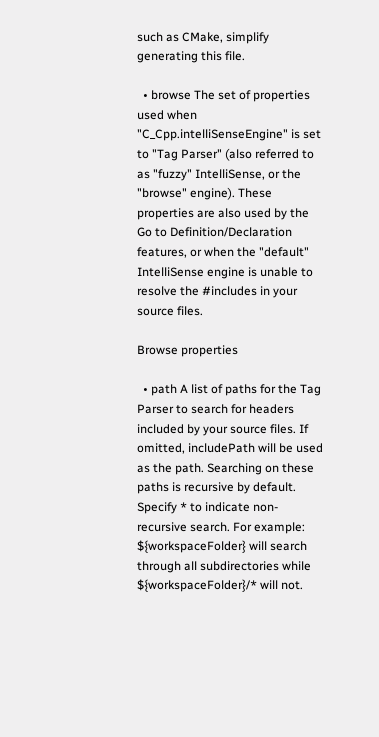such as CMake, simplify generating this file.

  • browse The set of properties used when "C_Cpp.intelliSenseEngine" is set to "Tag Parser" (also referred to as "fuzzy" IntelliSense, or the "browse" engine). These properties are also used by the Go to Definition/Declaration features, or when the "default" IntelliSense engine is unable to resolve the #includes in your source files.

Browse properties

  • path A list of paths for the Tag Parser to search for headers included by your source files. If omitted, includePath will be used as the path. Searching on these paths is recursive by default. Specify * to indicate non-recursive search. For example: ${workspaceFolder} will search through all subdirectories while ${workspaceFolder}/* will not.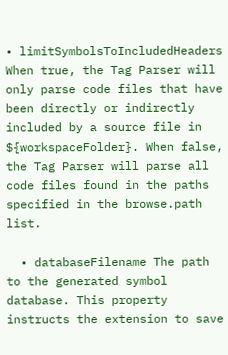• limitSymbolsToIncludedHeaders When true, the Tag Parser will only parse code files that have been directly or indirectly included by a source file in ${workspaceFolder}. When false, the Tag Parser will parse all code files found in the paths specified in the browse.path list.

  • databaseFilename The path to the generated symbol database. This property instructs the extension to save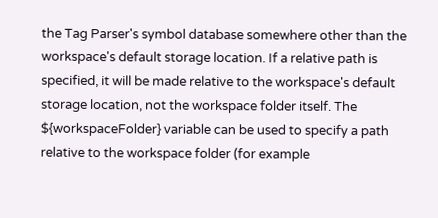the Tag Parser's symbol database somewhere other than the workspace's default storage location. If a relative path is specified, it will be made relative to the workspace's default storage location, not the workspace folder itself. The ${workspaceFolder} variable can be used to specify a path relative to the workspace folder (for example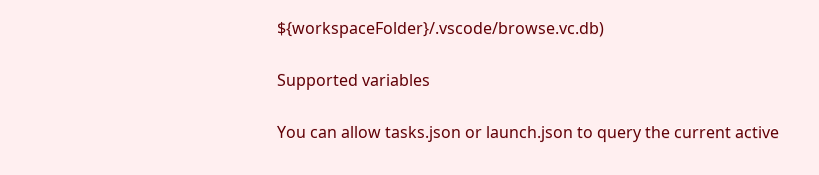${workspaceFolder}/.vscode/browse.vc.db)

Supported variables

You can allow tasks.json or launch.json to query the current active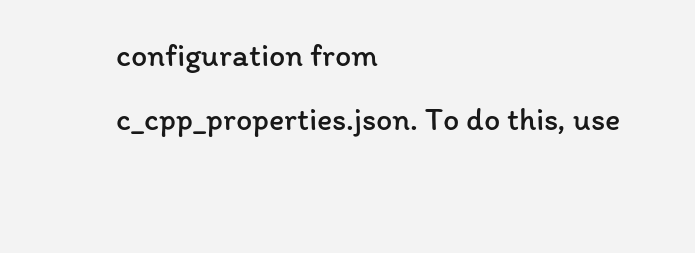configuration from c_cpp_properties.json. To do this, use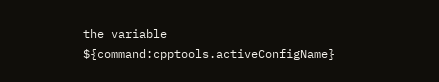the variable ${command:cpptools.activeConfigName}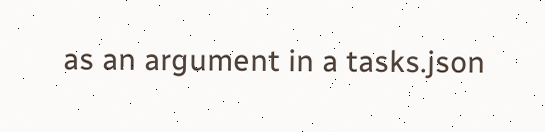as an argument in a tasks.json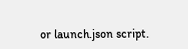or launch.json script.